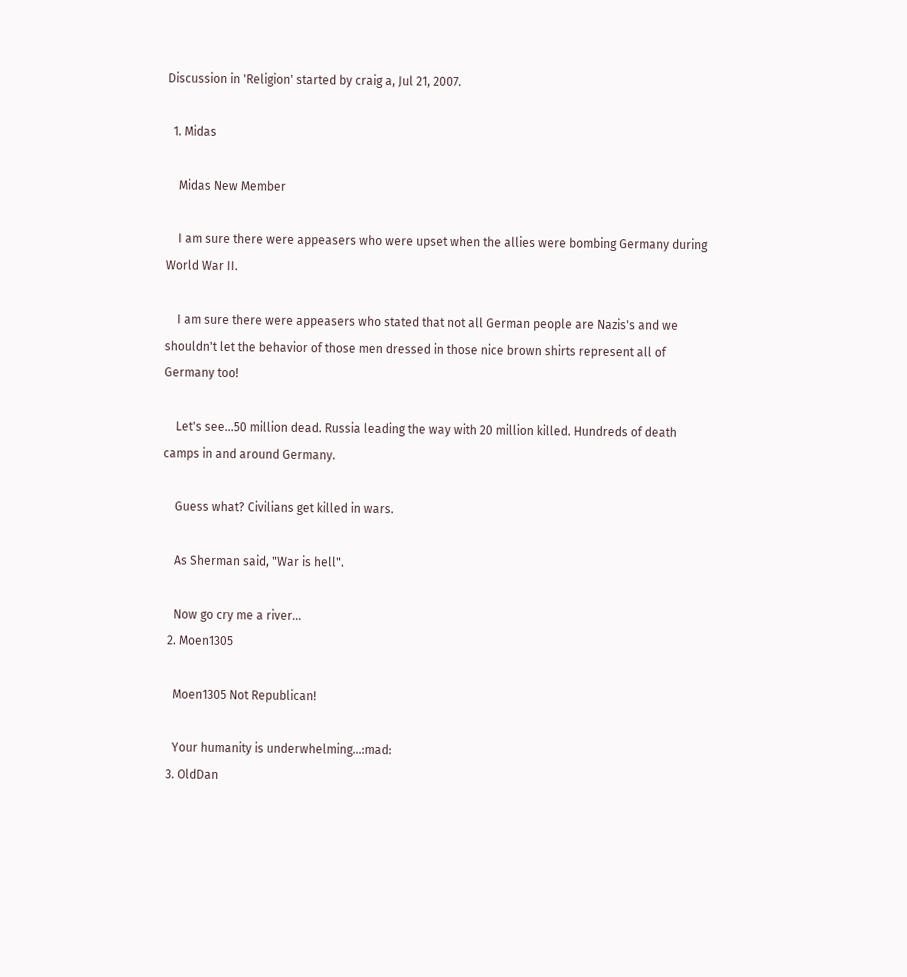Discussion in 'Religion' started by craig a, Jul 21, 2007.

  1. Midas

    Midas New Member

    I am sure there were appeasers who were upset when the allies were bombing Germany during World War II.

    I am sure there were appeasers who stated that not all German people are Nazis's and we shouldn't let the behavior of those men dressed in those nice brown shirts represent all of Germany too!

    Let's see...50 million dead. Russia leading the way with 20 million killed. Hundreds of death camps in and around Germany.

    Guess what? Civilians get killed in wars.

    As Sherman said, "War is hell".

    Now go cry me a river...
  2. Moen1305

    Moen1305 Not Republican!

    Your humanity is underwhelming...:mad:
  3. OldDan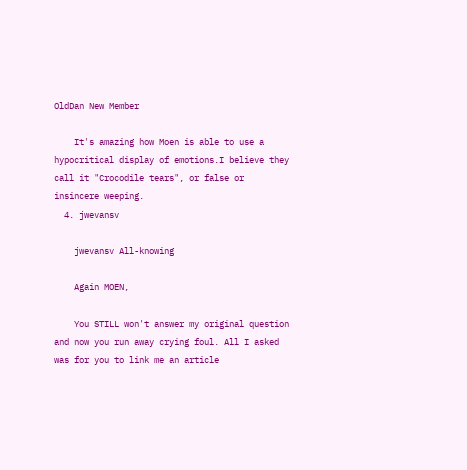OldDan New Member

    It's amazing how Moen is able to use a hypocritical display of emotions.I believe they call it "Crocodile tears", or false or insincere weeping.
  4. jwevansv

    jwevansv All-knowing

    Again MOEN,

    You STILL won't answer my original question and now you run away crying foul. All I asked was for you to link me an article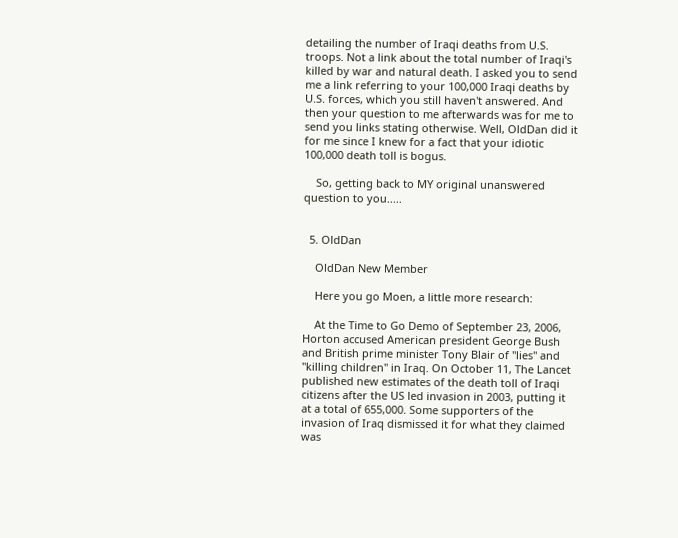detailing the number of Iraqi deaths from U.S. troops. Not a link about the total number of Iraqi's killed by war and natural death. I asked you to send me a link referring to your 100,000 Iraqi deaths by U.S. forces, which you still haven't answered. And then your question to me afterwards was for me to send you links stating otherwise. Well, OldDan did it for me since I knew for a fact that your idiotic 100,000 death toll is bogus.

    So, getting back to MY original unanswered question to you.....


  5. OldDan

    OldDan New Member

    Here you go Moen, a little more research:

    At the Time to Go Demo of September 23, 2006, Horton accused American president George Bush and British prime minister Tony Blair of "lies" and "killing children" in Iraq. On October 11, The Lancet published new estimates of the death toll of Iraqi citizens after the US led invasion in 2003, putting it at a total of 655,000. Some supporters of the invasion of Iraq dismissed it for what they claimed was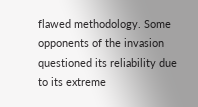flawed methodology. Some opponents of the invasion questioned its reliability due to its extreme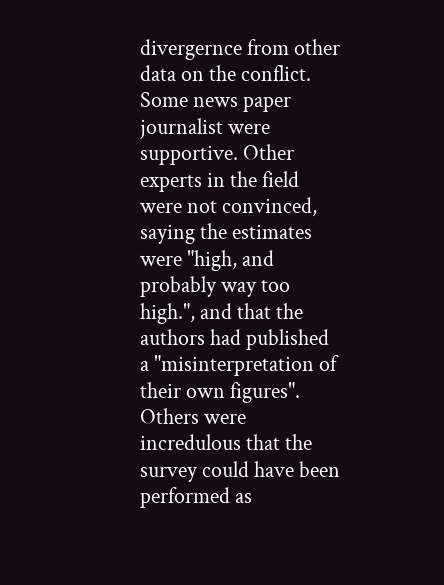divergernce from other data on the conflict. Some news paper journalist were supportive. Other experts in the field were not convinced, saying the estimates were "high, and probably way too high.", and that the authors had published a "misinterpretation of their own figures". Others were incredulous that the survey could have been performed as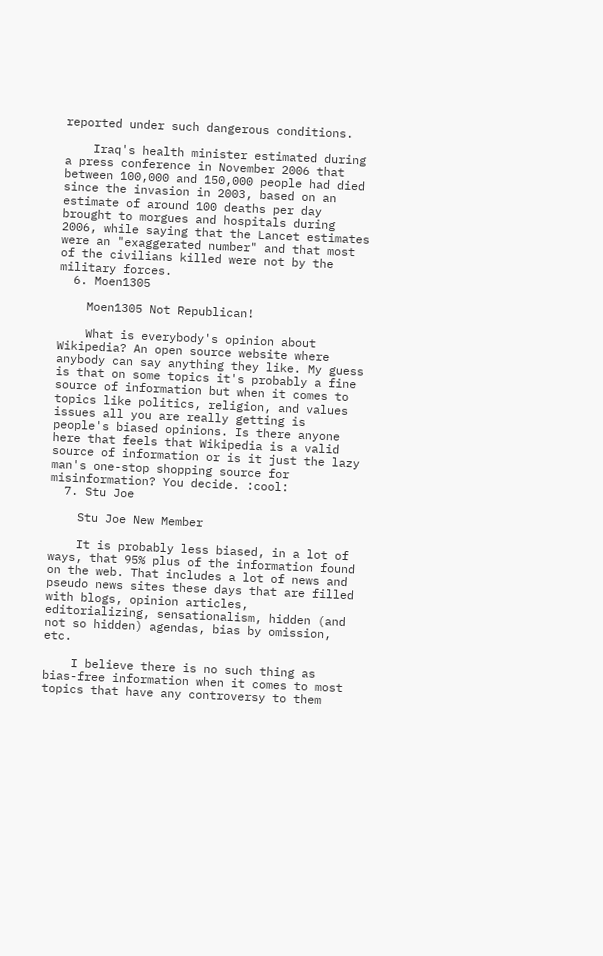reported under such dangerous conditions.

    Iraq's health minister estimated during a press conference in November 2006 that between 100,000 and 150,000 people had died since the invasion in 2003, based on an estimate of around 100 deaths per day brought to morgues and hospitals during 2006, while saying that the Lancet estimates were an "exaggerated number" and that most of the civilians killed were not by the military forces.
  6. Moen1305

    Moen1305 Not Republican!

    What is everybody's opinion about Wikipedia? An open source website where anybody can say anything they like. My guess is that on some topics it's probably a fine source of information but when it comes to topics like politics, religion, and values issues all you are really getting is people's biased opinions. Is there anyone here that feels that Wikipedia is a valid source of information or is it just the lazy man's one-stop shopping source for misinformation? You decide. :cool:
  7. Stu Joe

    Stu Joe New Member

    It is probably less biased, in a lot of ways, that 95% plus of the information found on the web. That includes a lot of news and pseudo news sites these days that are filled with blogs, opinion articles, editorializing, sensationalism, hidden (and not so hidden) agendas, bias by omission, etc.

    I believe there is no such thing as bias-free information when it comes to most topics that have any controversy to them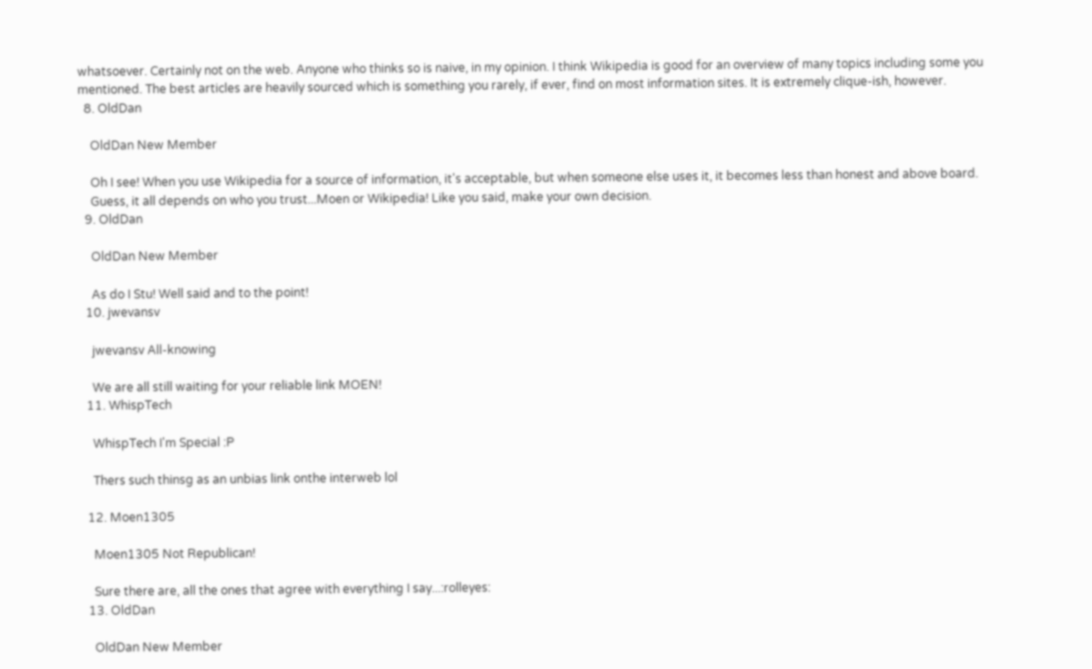whatsoever. Certainly not on the web. Anyone who thinks so is naive, in my opinion. I think Wikipedia is good for an overview of many topics including some you mentioned. The best articles are heavily sourced which is something you rarely, if ever, find on most information sites. It is extremely clique-ish, however.
  8. OldDan

    OldDan New Member

    Oh I see! When you use Wikipedia for a source of information, it's acceptable, but when someone else uses it, it becomes less than honest and above board.
    Guess, it all depends on who you trust...Moen or Wikipedia! Like you said, make your own decision.
  9. OldDan

    OldDan New Member

    As do I Stu! Well said and to the point!
  10. jwevansv

    jwevansv All-knowing

    We are all still waiting for your reliable link MOEN!
  11. WhispTech

    WhispTech I'm Special :P

    Thers such thinsg as an unbias link onthe interweb lol

  12. Moen1305

    Moen1305 Not Republican!

    Sure there are, all the ones that agree with everything I say...:rolleyes:
  13. OldDan

    OldDan New Member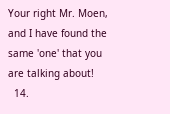Your right Mr. Moen, and I have found the same 'one' that you are talking about!
  14.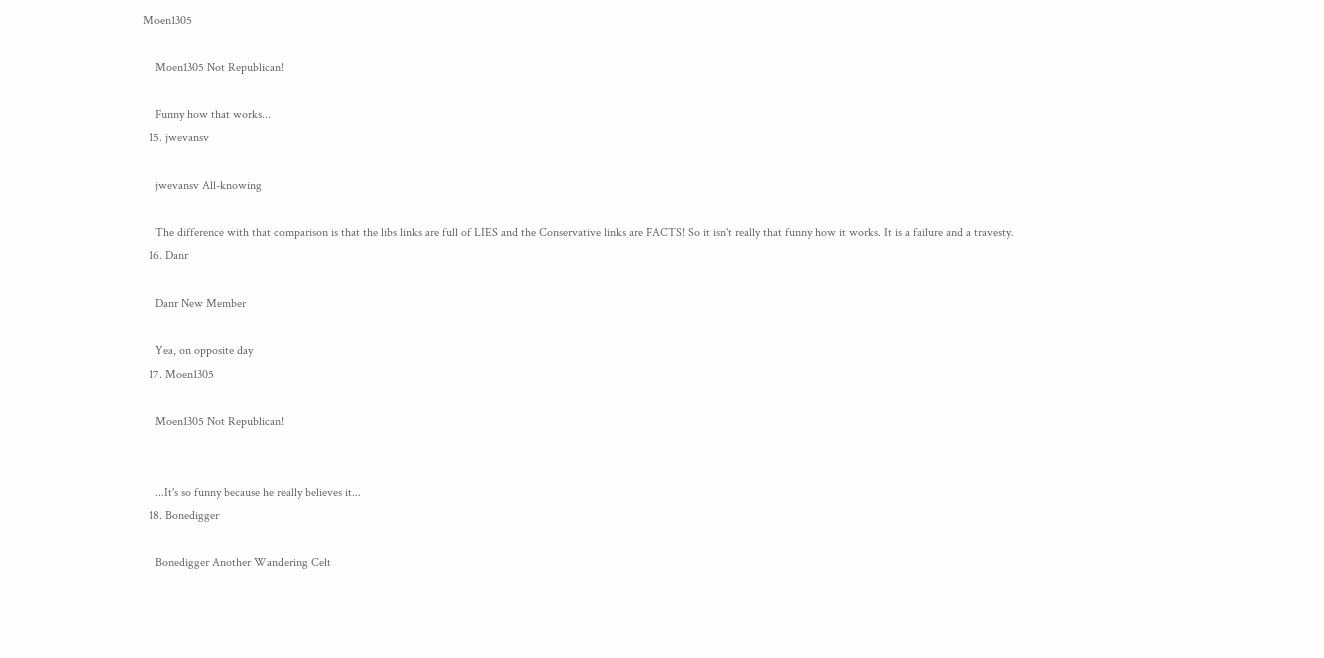Moen1305

    Moen1305 Not Republican!

    Funny how that works...
  15. jwevansv

    jwevansv All-knowing

    The difference with that comparison is that the libs links are full of LIES and the Conservative links are FACTS! So it isn't really that funny how it works. It is a failure and a travesty.
  16. Danr

    Danr New Member

    Yea, on opposite day
  17. Moen1305

    Moen1305 Not Republican!


    ...It's so funny because he really believes it...
  18. Bonedigger

    Bonedigger Another Wandering Celt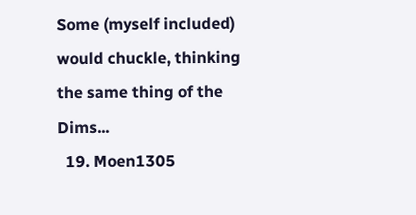Some (myself included) would chuckle, thinking the same thing of the Dims...
  19. Moen1305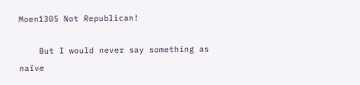Moen1305 Not Republican!

    But I would never say something as naïve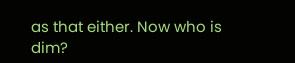as that either. Now who is dim?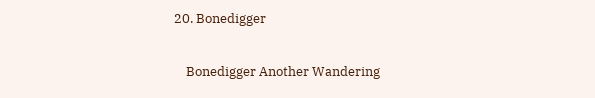20. Bonedigger

    Bonedigger Another Wandering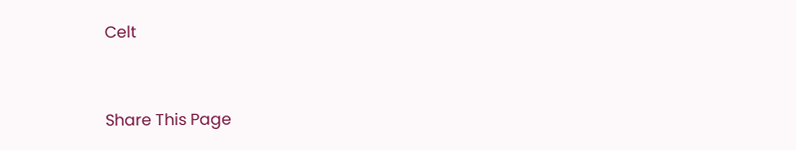Celt


Share This Page